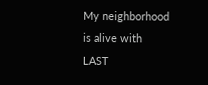My neighborhood is alive with LAST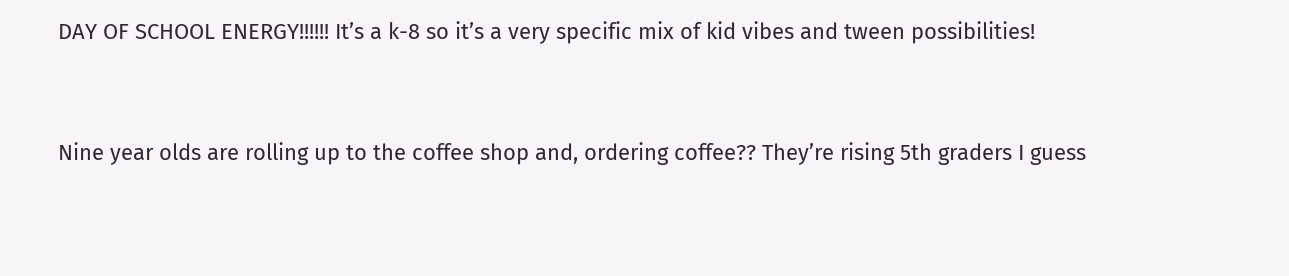DAY OF SCHOOL ENERGY!!!!!! It’s a k-8 so it’s a very specific mix of kid vibes and tween possibilities!


Nine year olds are rolling up to the coffee shop and, ordering coffee?? They’re rising 5th graders I guess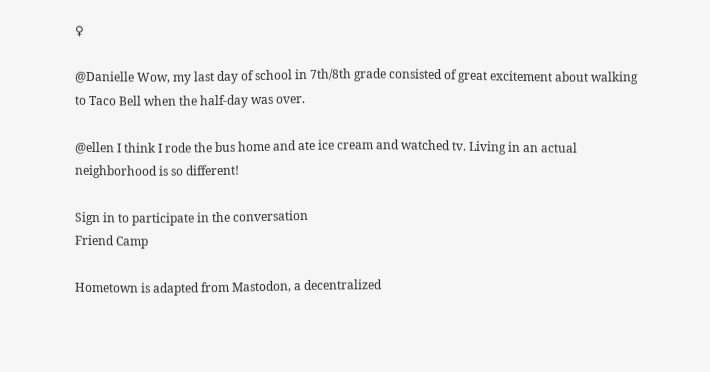♀

@Danielle Wow, my last day of school in 7th/8th grade consisted of great excitement about walking to Taco Bell when the half-day was over.

@ellen I think I rode the bus home and ate ice cream and watched tv. Living in an actual neighborhood is so different!

Sign in to participate in the conversation
Friend Camp

Hometown is adapted from Mastodon, a decentralized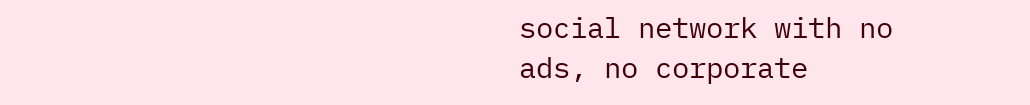social network with no ads, no corporate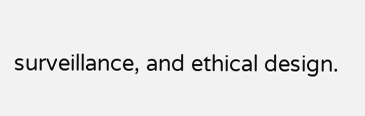surveillance, and ethical design.